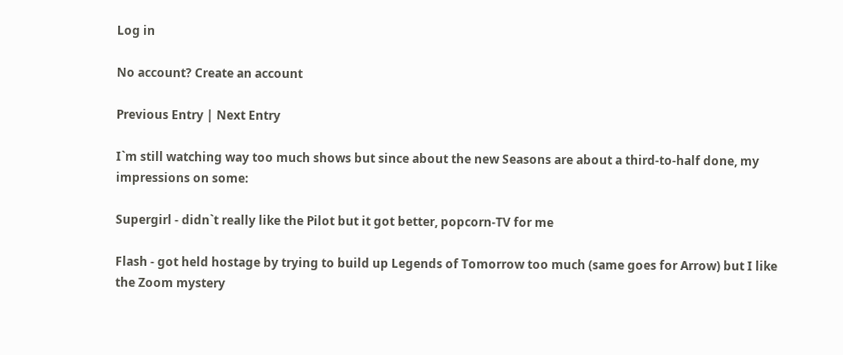Log in

No account? Create an account

Previous Entry | Next Entry

I`m still watching way too much shows but since about the new Seasons are about a third-to-half done, my impressions on some:

Supergirl - didn`t really like the Pilot but it got better, popcorn-TV for me

Flash - got held hostage by trying to build up Legends of Tomorrow too much (same goes for Arrow) but I like the Zoom mystery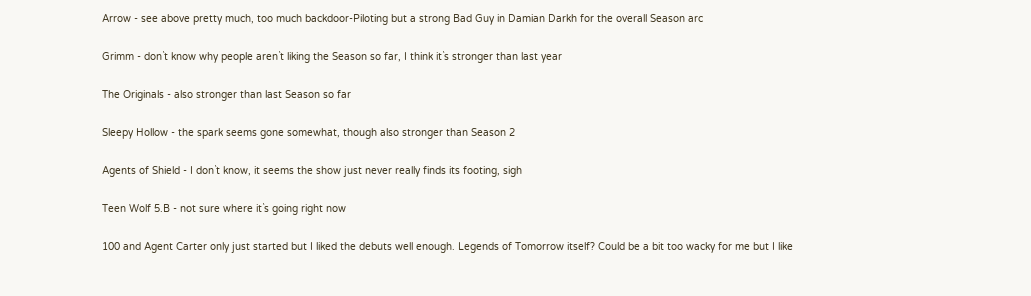Arrow - see above pretty much, too much backdoor-Piloting but a strong Bad Guy in Damian Darkh for the overall Season arc

Grimm - don`t know why people aren`t liking the Season so far, I think it`s stronger than last year

The Originals - also stronger than last Season so far

Sleepy Hollow - the spark seems gone somewhat, though also stronger than Season 2

Agents of Shield - I don`t know, it seems the show just never really finds its footing, sigh

Teen Wolf 5.B - not sure where it`s going right now

100 and Agent Carter only just started but I liked the debuts well enough. Legends of Tomorrow itself? Could be a bit too wacky for me but I like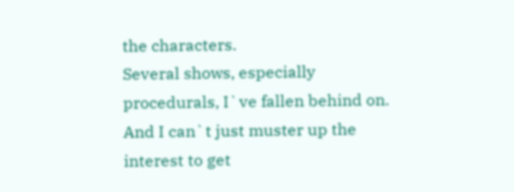the characters.
Several shows, especially procedurals, I`ve fallen behind on. And I can`t just muster up the interest to get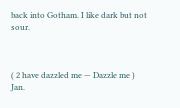back into Gotham. I like dark but not sour.



( 2 have dazzled me — Dazzle me )
Jan.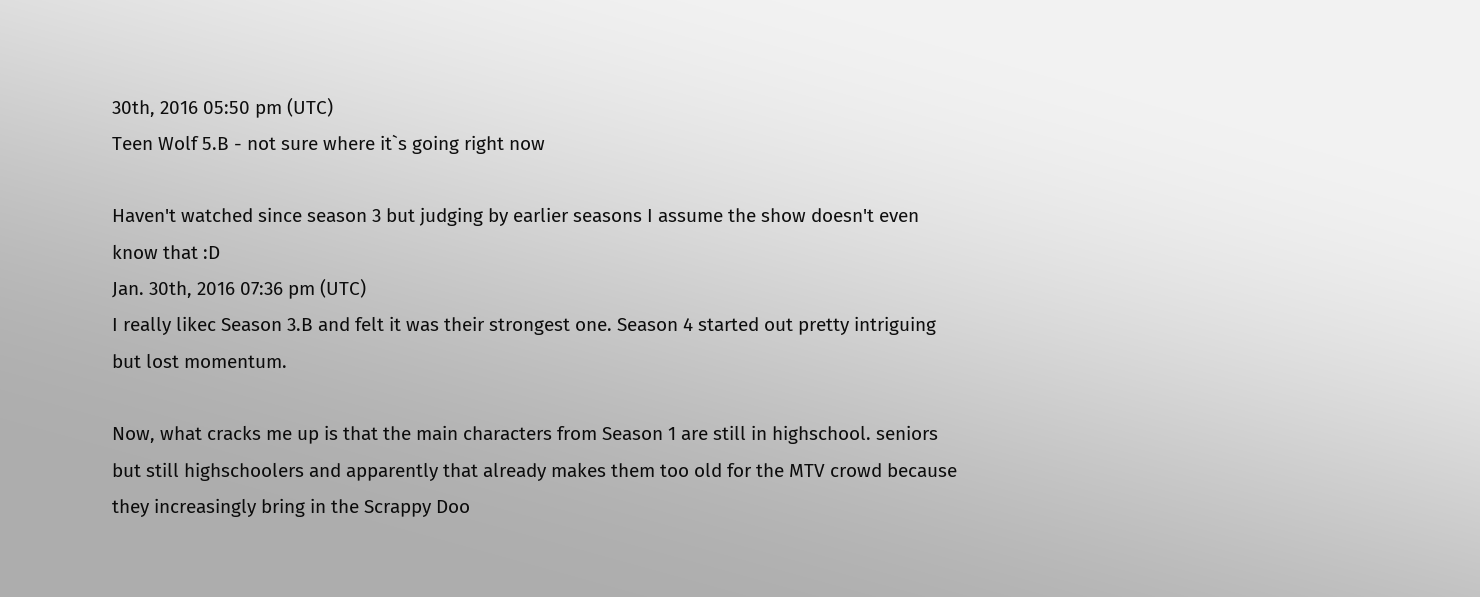30th, 2016 05:50 pm (UTC)
Teen Wolf 5.B - not sure where it`s going right now

Haven't watched since season 3 but judging by earlier seasons I assume the show doesn't even know that :D
Jan. 30th, 2016 07:36 pm (UTC)
I really likec Season 3.B and felt it was their strongest one. Season 4 started out pretty intriguing but lost momentum.

Now, what cracks me up is that the main characters from Season 1 are still in highschool. seniors but still highschoolers and apparently that already makes them too old for the MTV crowd because they increasingly bring in the Scrappy Doo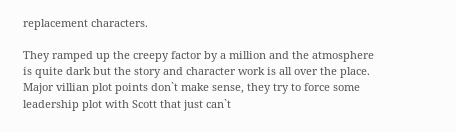replacement characters.

They ramped up the creepy factor by a million and the atmosphere is quite dark but the story and character work is all over the place. Major villian plot points don`t make sense, they try to force some leadership plot with Scott that just can`t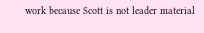work because Scott is not leader material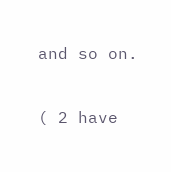and so on.

( 2 have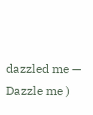dazzled me — Dazzle me )